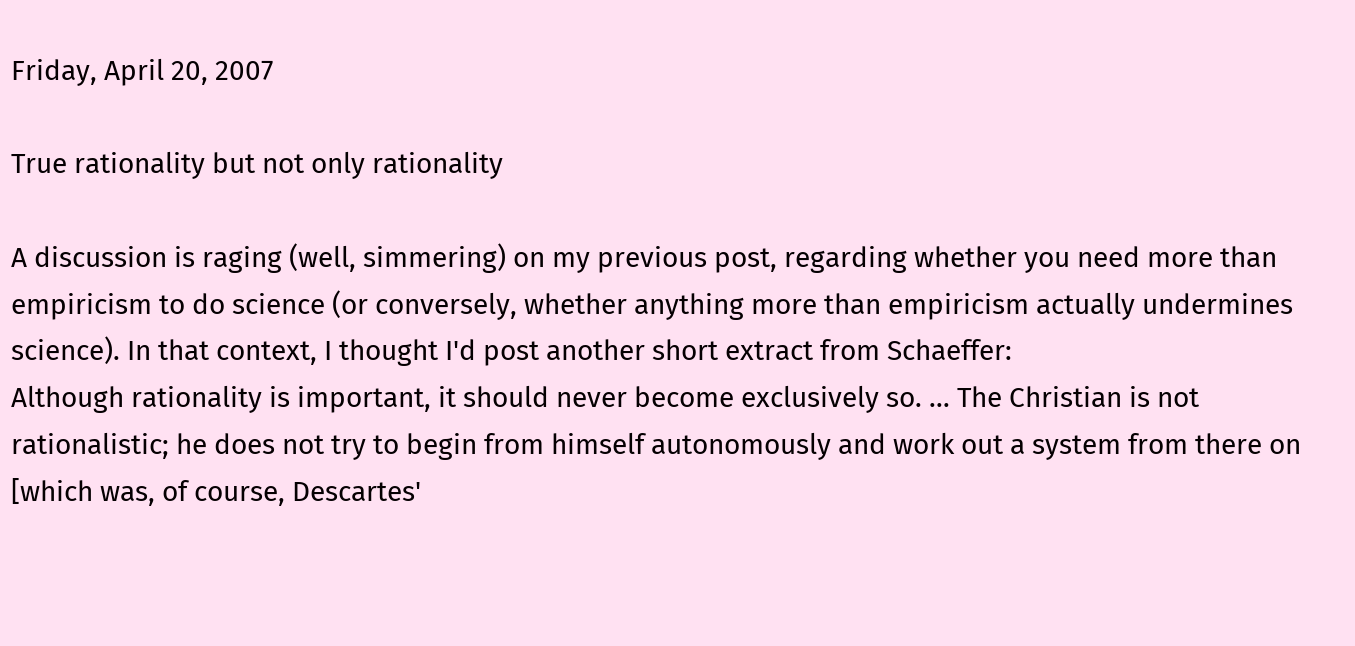Friday, April 20, 2007

True rationality but not only rationality

A discussion is raging (well, simmering) on my previous post, regarding whether you need more than empiricism to do science (or conversely, whether anything more than empiricism actually undermines science). In that context, I thought I'd post another short extract from Schaeffer:
Although rationality is important, it should never become exclusively so. ... The Christian is not rationalistic; he does not try to begin from himself autonomously and work out a system from there on [which was, of course, Descartes'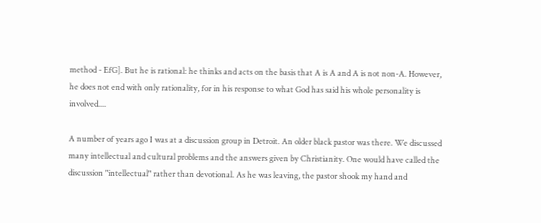method - EfG]. But he is rational: he thinks and acts on the basis that A is A and A is not non-A. However, he does not end with only rationality, for in his response to what God has said his whole personality is involved....

A number of years ago I was at a discussion group in Detroit. An older black pastor was there. We discussed many intellectual and cultural problems and the answers given by Christianity. One would have called the discussion "intellectual" rather than devotional. As he was leaving, the pastor shook my hand and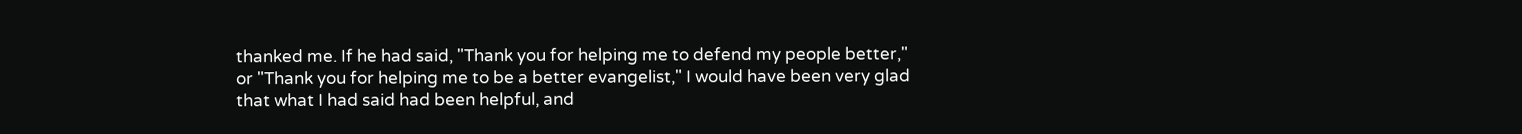thanked me. If he had said, "Thank you for helping me to defend my people better," or "Thank you for helping me to be a better evangelist," I would have been very glad that what I had said had been helpful, and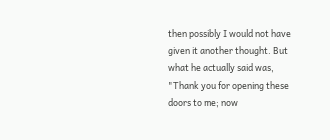then possibly I would not have given it another thought. But what he actually said was, "Thank you for opening these doors to me; now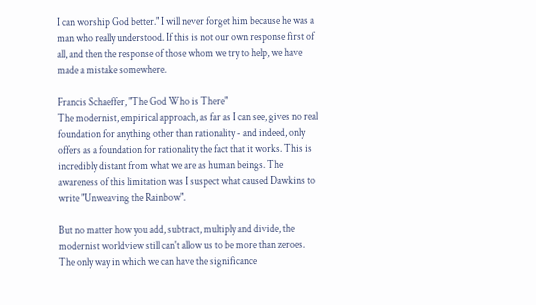I can worship God better." I will never forget him because he was a man who really understood. If this is not our own response first of all, and then the response of those whom we try to help, we have made a mistake somewhere.

Francis Schaeffer, "The God Who is There"
The modernist, empirical approach, as far as I can see, gives no real foundation for anything other than rationality - and indeed, only offers as a foundation for rationality the fact that it works. This is incredibly distant from what we are as human beings. The awareness of this limitation was I suspect what caused Dawkins to write "Unweaving the Rainbow".

But no matter how you add, subtract, multiply and divide, the modernist worldview still can't allow us to be more than zeroes. The only way in which we can have the significance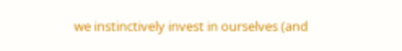we instinctively invest in ourselves (and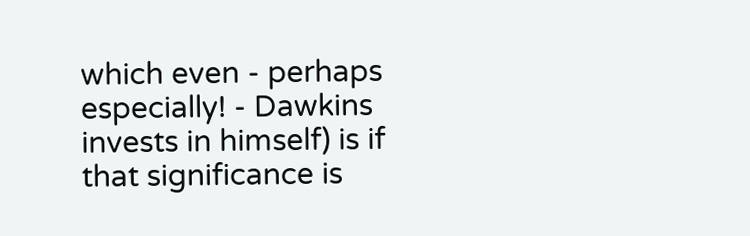which even - perhaps especially! - Dawkins invests in himself) is if that significance is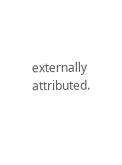externally attributed.